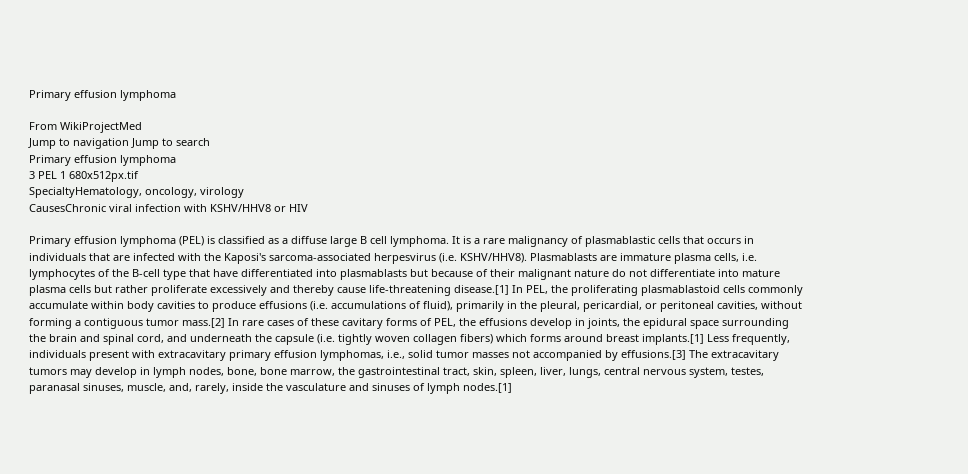Primary effusion lymphoma

From WikiProjectMed
Jump to navigation Jump to search
Primary effusion lymphoma
3 PEL 1 680x512px.tif
SpecialtyHematology, oncology, virology
CausesChronic viral infection with KSHV/HHV8 or HIV

Primary effusion lymphoma (PEL) is classified as a diffuse large B cell lymphoma. It is a rare malignancy of plasmablastic cells that occurs in individuals that are infected with the Kaposi's sarcoma-associated herpesvirus (i.e. KSHV/HHV8). Plasmablasts are immature plasma cells, i.e. lymphocytes of the B-cell type that have differentiated into plasmablasts but because of their malignant nature do not differentiate into mature plasma cells but rather proliferate excessively and thereby cause life-threatening disease.[1] In PEL, the proliferating plasmablastoid cells commonly accumulate within body cavities to produce effusions (i.e. accumulations of fluid), primarily in the pleural, pericardial, or peritoneal cavities, without forming a contiguous tumor mass.[2] In rare cases of these cavitary forms of PEL, the effusions develop in joints, the epidural space surrounding the brain and spinal cord, and underneath the capsule (i.e. tightly woven collagen fibers) which forms around breast implants.[1] Less frequently, individuals present with extracavitary primary effusion lymphomas, i.e., solid tumor masses not accompanied by effusions.[3] The extracavitary tumors may develop in lymph nodes, bone, bone marrow, the gastrointestinal tract, skin, spleen, liver, lungs, central nervous system, testes, paranasal sinuses, muscle, and, rarely, inside the vasculature and sinuses of lymph nodes.[1]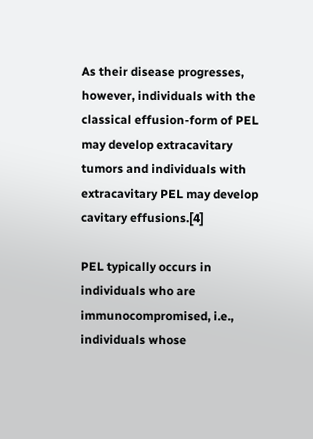As their disease progresses, however, individuals with the classical effusion-form of PEL may develop extracavitary tumors and individuals with extracavitary PEL may develop cavitary effusions.[4]

PEL typically occurs in individuals who are immunocompromised, i.e., individuals whose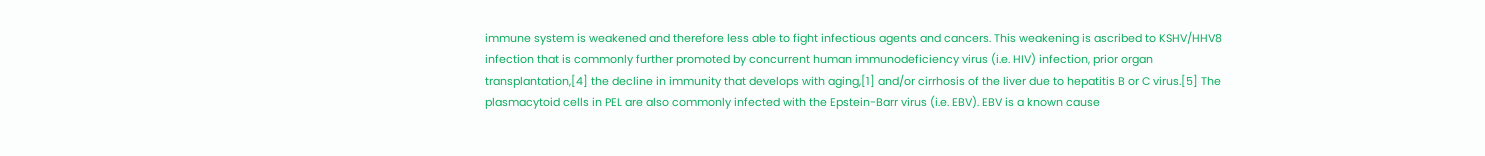immune system is weakened and therefore less able to fight infectious agents and cancers. This weakening is ascribed to KSHV/HHV8 infection that is commonly further promoted by concurrent human immunodeficiency virus (i.e. HIV) infection, prior organ transplantation,[4] the decline in immunity that develops with aging,[1] and/or cirrhosis of the liver due to hepatitis B or C virus.[5] The plasmacytoid cells in PEL are also commonly infected with the Epstein-Barr virus (i.e. EBV). EBV is a known cause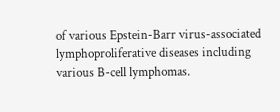of various Epstein-Barr virus-associated lymphoproliferative diseases including various B-cell lymphomas.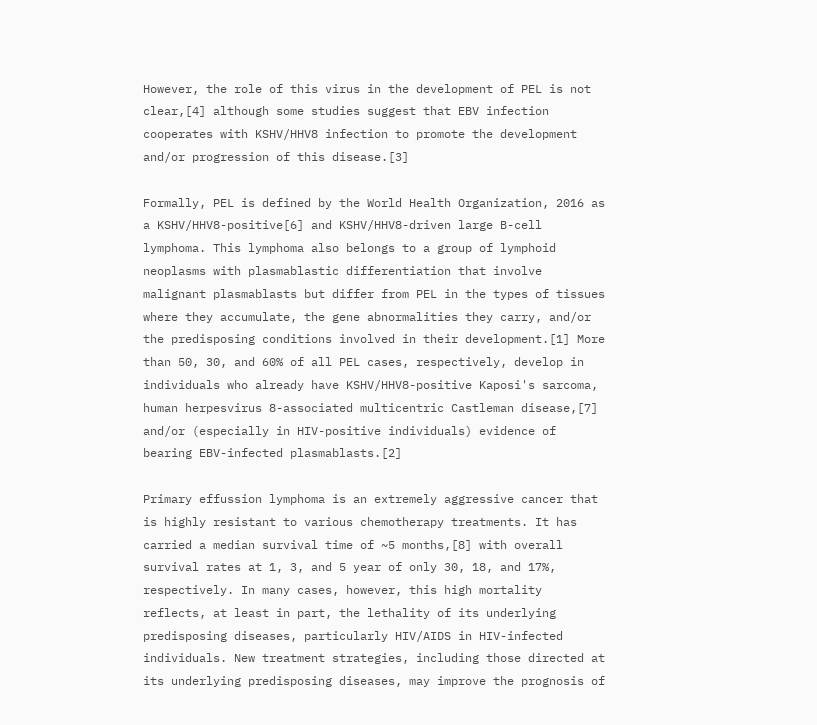However, the role of this virus in the development of PEL is not clear,[4] although some studies suggest that EBV infection cooperates with KSHV/HHV8 infection to promote the development and/or progression of this disease.[3]

Formally, PEL is defined by the World Health Organization, 2016 as a KSHV/HHV8-positive[6] and KSHV/HHV8-driven large B-cell lymphoma. This lymphoma also belongs to a group of lymphoid neoplasms with plasmablastic differentiation that involve malignant plasmablasts but differ from PEL in the types of tissues where they accumulate, the gene abnormalities they carry, and/or the predisposing conditions involved in their development.[1] More than 50, 30, and 60% of all PEL cases, respectively, develop in individuals who already have KSHV/HHV8-positive Kaposi's sarcoma, human herpesvirus 8-associated multicentric Castleman disease,[7] and/or (especially in HIV-positive individuals) evidence of bearing EBV-infected plasmablasts.[2]

Primary effussion lymphoma is an extremely aggressive cancer that is highly resistant to various chemotherapy treatments. It has carried a median survival time of ~5 months,[8] with overall survival rates at 1, 3, and 5 year of only 30, 18, and 17%, respectively. In many cases, however, this high mortality reflects, at least in part, the lethality of its underlying predisposing diseases, particularly HIV/AIDS in HIV-infected individuals. New treatment strategies, including those directed at its underlying predisposing diseases, may improve the prognosis of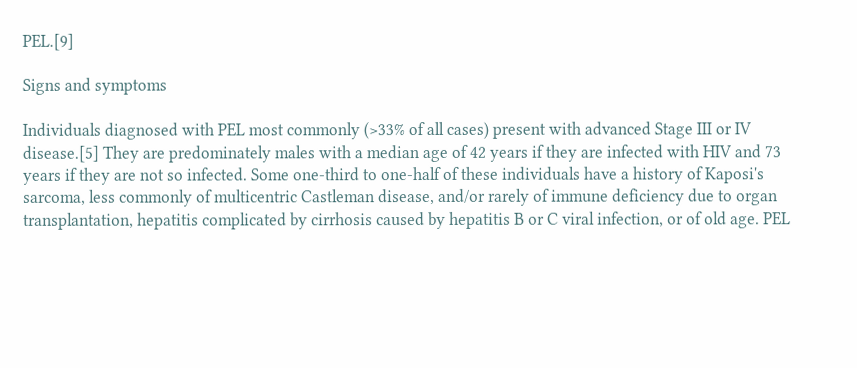PEL.[9]

Signs and symptoms

Individuals diagnosed with PEL most commonly (>33% of all cases) present with advanced Stage III or IV disease.[5] They are predominately males with a median age of 42 years if they are infected with HIV and 73 years if they are not so infected. Some one-third to one-half of these individuals have a history of Kaposi's sarcoma, less commonly of multicentric Castleman disease, and/or rarely of immune deficiency due to organ transplantation, hepatitis complicated by cirrhosis caused by hepatitis B or C viral infection, or of old age. PEL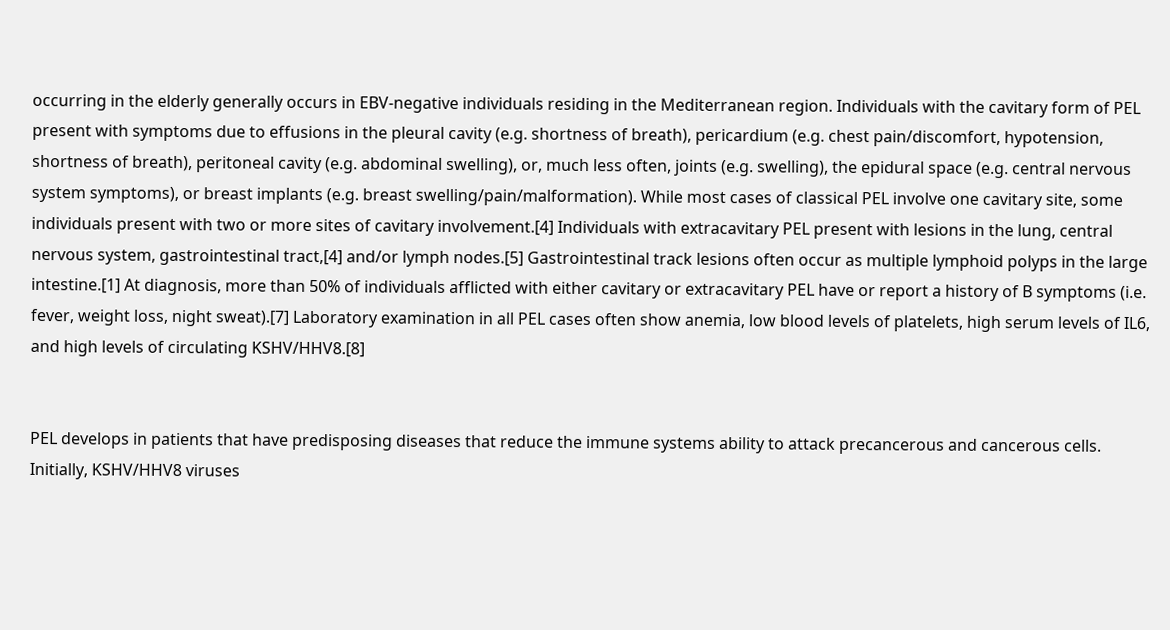occurring in the elderly generally occurs in EBV-negative individuals residing in the Mediterranean region. Individuals with the cavitary form of PEL present with symptoms due to effusions in the pleural cavity (e.g. shortness of breath), pericardium (e.g. chest pain/discomfort, hypotension, shortness of breath), peritoneal cavity (e.g. abdominal swelling), or, much less often, joints (e.g. swelling), the epidural space (e.g. central nervous system symptoms), or breast implants (e.g. breast swelling/pain/malformation). While most cases of classical PEL involve one cavitary site, some individuals present with two or more sites of cavitary involvement.[4] Individuals with extracavitary PEL present with lesions in the lung, central nervous system, gastrointestinal tract,[4] and/or lymph nodes.[5] Gastrointestinal track lesions often occur as multiple lymphoid polyps in the large intestine.[1] At diagnosis, more than 50% of individuals afflicted with either cavitary or extracavitary PEL have or report a history of B symptoms (i.e. fever, weight loss, night sweat).[7] Laboratory examination in all PEL cases often show anemia, low blood levels of platelets, high serum levels of IL6, and high levels of circulating KSHV/HHV8.[8]


PEL develops in patients that have predisposing diseases that reduce the immune systems ability to attack precancerous and cancerous cells. Initially, KSHV/HHV8 viruses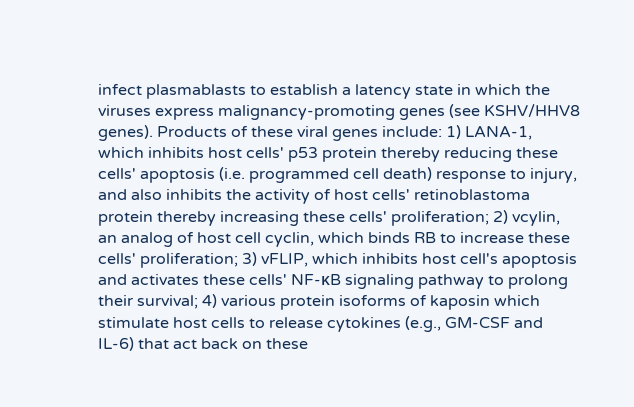infect plasmablasts to establish a latency state in which the viruses express malignancy-promoting genes (see KSHV/HHV8 genes). Products of these viral genes include: 1) LANA-1, which inhibits host cells' p53 protein thereby reducing these cells' apoptosis (i.e. programmed cell death) response to injury, and also inhibits the activity of host cells' retinoblastoma protein thereby increasing these cells' proliferation; 2) vcylin, an analog of host cell cyclin, which binds RB to increase these cells' proliferation; 3) vFLIP, which inhibits host cell's apoptosis and activates these cells' NF-κB signaling pathway to prolong their survival; 4) various protein isoforms of kaposin which stimulate host cells to release cytokines (e.g., GM-CSF and IL-6) that act back on these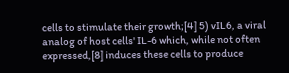cells to stimulate their growth;[4] 5) vIL6, a viral analog of host cells' IL-6 which, while not often expressed,[8] induces these cells to produce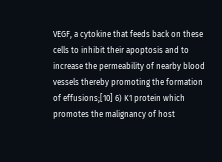VEGF, a cytokine that feeds back on these cells to inhibit their apoptosis and to increase the permeability of nearby blood vessels thereby promoting the formation of effusions;[10] 6) K1 protein which promotes the malignancy of host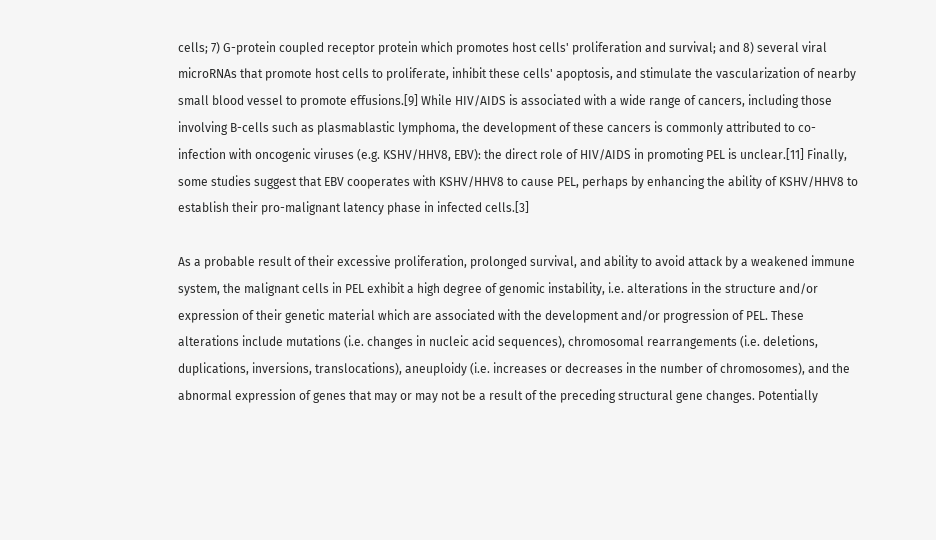cells; 7) G-protein coupled receptor protein which promotes host cells' proliferation and survival; and 8) several viral microRNAs that promote host cells to proliferate, inhibit these cells' apoptosis, and stimulate the vascularization of nearby small blood vessel to promote effusions.[9] While HIV/AIDS is associated with a wide range of cancers, including those involving B-cells such as plasmablastic lymphoma, the development of these cancers is commonly attributed to co-infection with oncogenic viruses (e.g. KSHV/HHV8, EBV): the direct role of HIV/AIDS in promoting PEL is unclear.[11] Finally, some studies suggest that EBV cooperates with KSHV/HHV8 to cause PEL, perhaps by enhancing the ability of KSHV/HHV8 to establish their pro-malignant latency phase in infected cells.[3]

As a probable result of their excessive proliferation, prolonged survival, and ability to avoid attack by a weakened immune system, the malignant cells in PEL exhibit a high degree of genomic instability, i.e. alterations in the structure and/or expression of their genetic material which are associated with the development and/or progression of PEL. These alterations include mutations (i.e. changes in nucleic acid sequences), chromosomal rearrangements (i.e. deletions, duplications, inversions, translocations), aneuploidy (i.e. increases or decreases in the number of chromosomes), and the abnormal expression of genes that may or may not be a result of the preceding structural gene changes. Potentially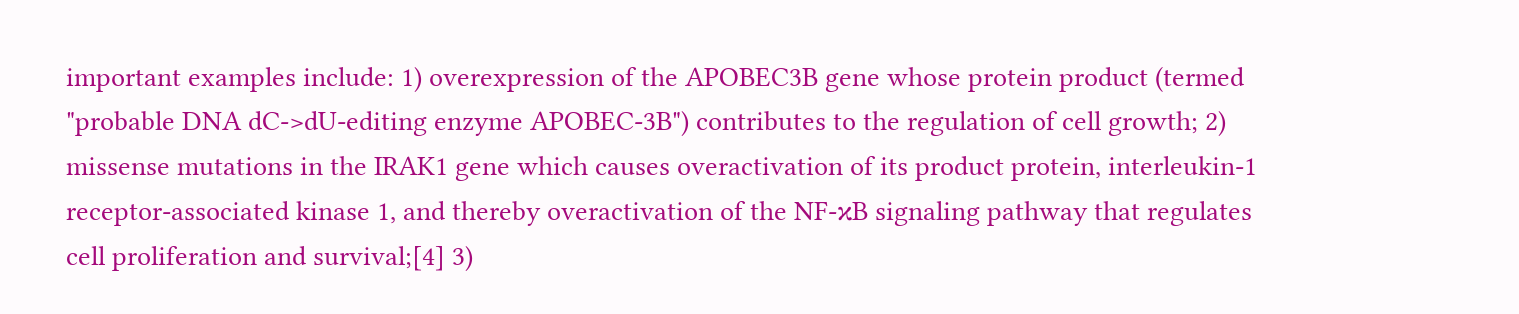important examples include: 1) overexpression of the APOBEC3B gene whose protein product (termed "probable DNA dC->dU-editing enzyme APOBEC-3B") contributes to the regulation of cell growth; 2) missense mutations in the IRAK1 gene which causes overactivation of its product protein, interleukin-1 receptor-associated kinase 1, and thereby overactivation of the NF-κB signaling pathway that regulates cell proliferation and survival;[4] 3)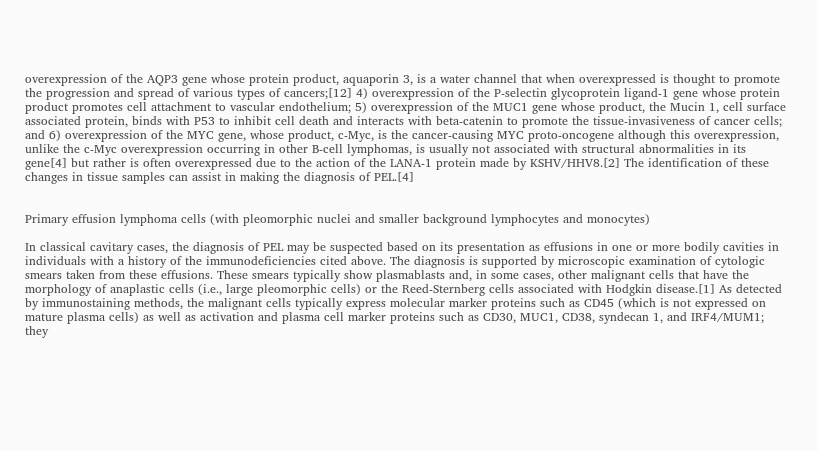overexpression of the AQP3 gene whose protein product, aquaporin 3, is a water channel that when overexpressed is thought to promote the progression and spread of various types of cancers;[12] 4) overexpression of the P-selectin glycoprotein ligand-1 gene whose protein product promotes cell attachment to vascular endothelium; 5) overexpression of the MUC1 gene whose product, the Mucin 1, cell surface associated protein, binds with P53 to inhibit cell death and interacts with beta-catenin to promote the tissue-invasiveness of cancer cells; and 6) overexpression of the MYC gene, whose product, c-Myc, is the cancer-causing MYC proto-oncogene although this overexpression, unlike the c-Myc overexpression occurring in other B-cell lymphomas, is usually not associated with structural abnormalities in its gene[4] but rather is often overexpressed due to the action of the LANA-1 protein made by KSHV/HHV8.[2] The identification of these changes in tissue samples can assist in making the diagnosis of PEL.[4]


Primary effusion lymphoma cells (with pleomorphic nuclei and smaller background lymphocytes and monocytes)

In classical cavitary cases, the diagnosis of PEL may be suspected based on its presentation as effusions in one or more bodily cavities in individuals with a history of the immunodeficiencies cited above. The diagnosis is supported by microscopic examination of cytologic smears taken from these effusions. These smears typically show plasmablasts and, in some cases, other malignant cells that have the morphology of anaplastic cells (i.e., large pleomorphic cells) or the Reed-Sternberg cells associated with Hodgkin disease.[1] As detected by immunostaining methods, the malignant cells typically express molecular marker proteins such as CD45 (which is not expressed on mature plasma cells) as well as activation and plasma cell marker proteins such as CD30, MUC1, CD38, syndecan 1, and IRF4/MUM1; they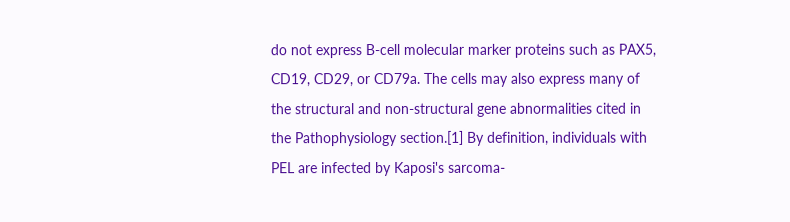do not express B-cell molecular marker proteins such as PAX5, CD19, CD29, or CD79a. The cells may also express many of the structural and non-structural gene abnormalities cited in the Pathophysiology section.[1] By definition, individuals with PEL are infected by Kaposi's sarcoma-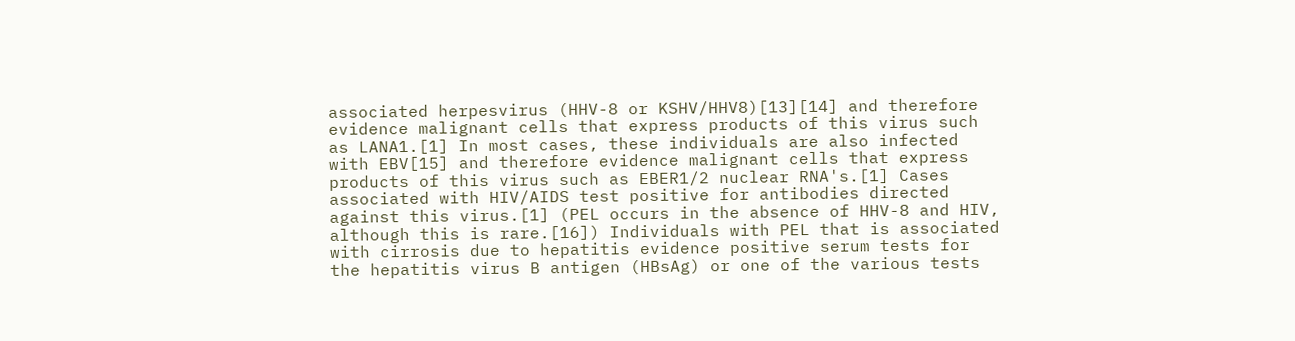associated herpesvirus (HHV-8 or KSHV/HHV8)[13][14] and therefore evidence malignant cells that express products of this virus such as LANA1.[1] In most cases, these individuals are also infected with EBV[15] and therefore evidence malignant cells that express products of this virus such as EBER1/2 nuclear RNA's.[1] Cases associated with HIV/AIDS test positive for antibodies directed against this virus.[1] (PEL occurs in the absence of HHV-8 and HIV, although this is rare.[16]) Individuals with PEL that is associated with cirrosis due to hepatitis evidence positive serum tests for the hepatitis virus B antigen (HBsAg) or one of the various tests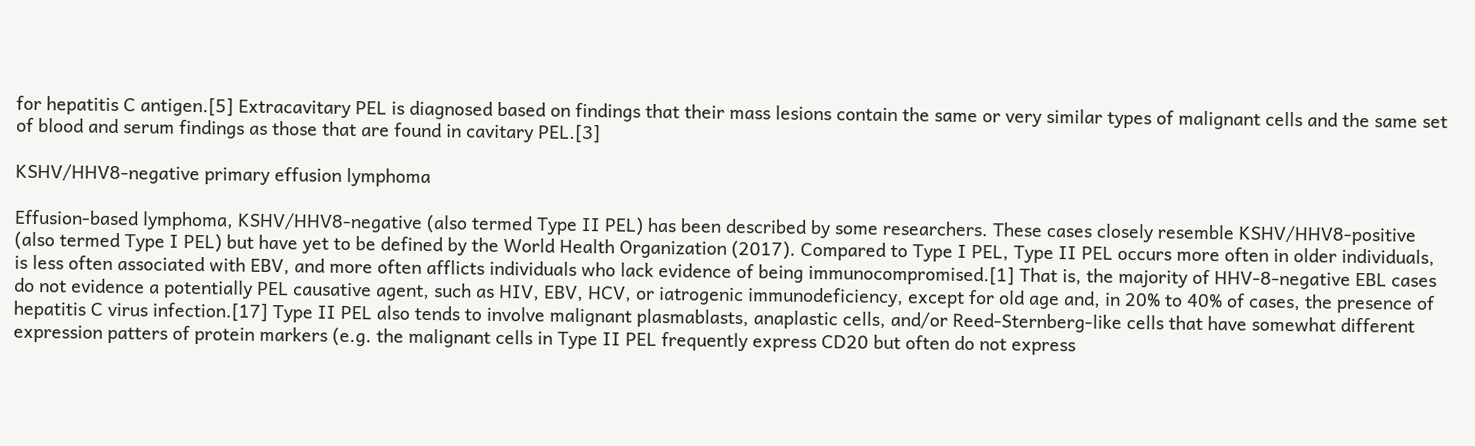for hepatitis C antigen.[5] Extracavitary PEL is diagnosed based on findings that their mass lesions contain the same or very similar types of malignant cells and the same set of blood and serum findings as those that are found in cavitary PEL.[3]

KSHV/HHV8-negative primary effusion lymphoma

Effusion-based lymphoma, KSHV/HHV8-negative (also termed Type II PEL) has been described by some researchers. These cases closely resemble KSHV/HHV8-positive (also termed Type I PEL) but have yet to be defined by the World Health Organization (2017). Compared to Type I PEL, Type II PEL occurs more often in older individuals, is less often associated with EBV, and more often afflicts individuals who lack evidence of being immunocompromised.[1] That is, the majority of HHV-8-negative EBL cases do not evidence a potentially PEL causative agent, such as HIV, EBV, HCV, or iatrogenic immunodeficiency, except for old age and, in 20% to 40% of cases, the presence of hepatitis C virus infection.[17] Type II PEL also tends to involve malignant plasmablasts, anaplastic cells, and/or Reed-Sternberg-like cells that have somewhat different expression patters of protein markers (e.g. the malignant cells in Type II PEL frequently express CD20 but often do not express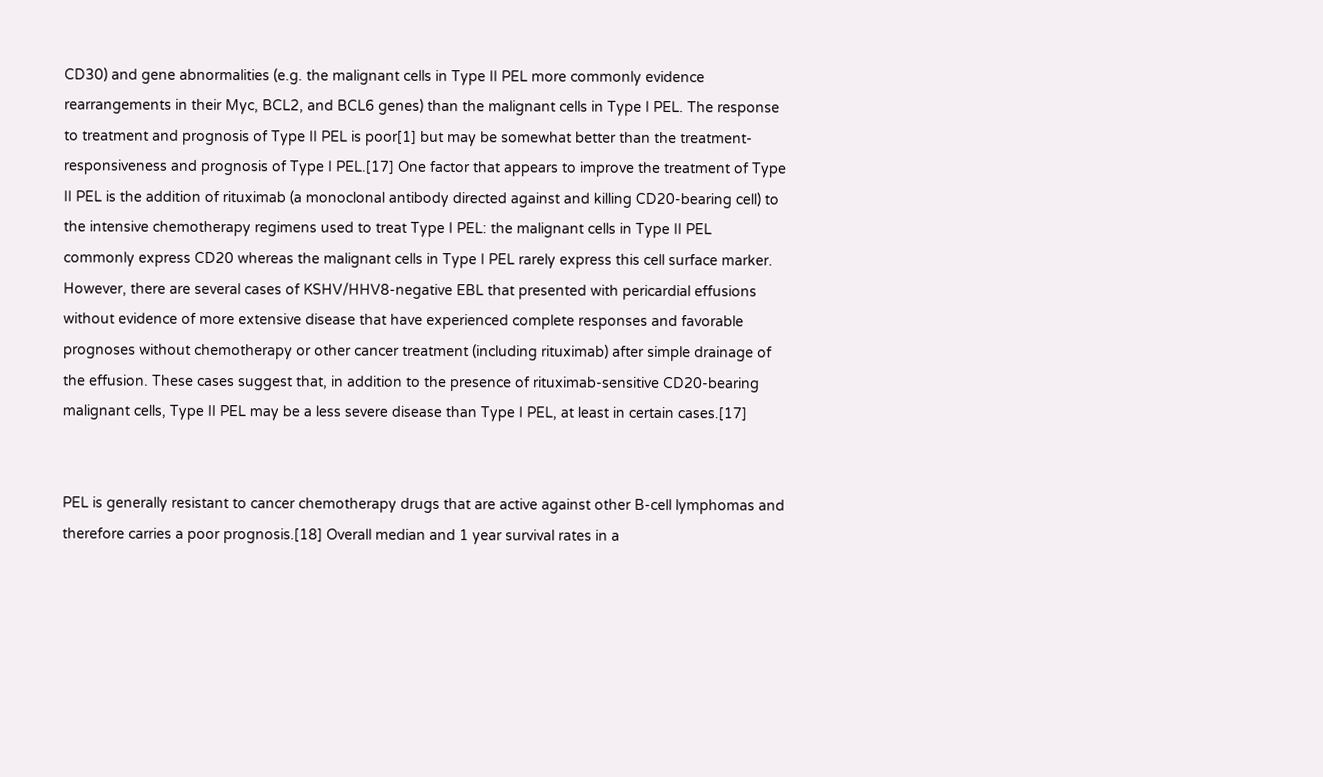CD30) and gene abnormalities (e.g. the malignant cells in Type II PEL more commonly evidence rearrangements in their Myc, BCL2, and BCL6 genes) than the malignant cells in Type I PEL. The response to treatment and prognosis of Type II PEL is poor[1] but may be somewhat better than the treatment-responsiveness and prognosis of Type I PEL.[17] One factor that appears to improve the treatment of Type II PEL is the addition of rituximab (a monoclonal antibody directed against and killing CD20-bearing cell) to the intensive chemotherapy regimens used to treat Type I PEL: the malignant cells in Type II PEL commonly express CD20 whereas the malignant cells in Type I PEL rarely express this cell surface marker. However, there are several cases of KSHV/HHV8-negative EBL that presented with pericardial effusions without evidence of more extensive disease that have experienced complete responses and favorable prognoses without chemotherapy or other cancer treatment (including rituximab) after simple drainage of the effusion. These cases suggest that, in addition to the presence of rituximab-sensitive CD20-bearing malignant cells, Type II PEL may be a less severe disease than Type I PEL, at least in certain cases.[17]


PEL is generally resistant to cancer chemotherapy drugs that are active against other B-cell lymphomas and therefore carries a poor prognosis.[18] Overall median and 1 year survival rates in a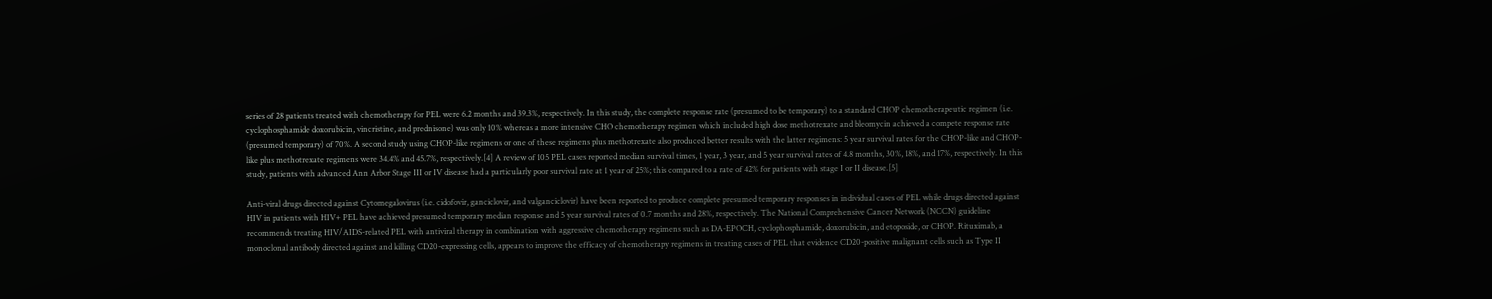series of 28 patients treated with chemotherapy for PEL were 6.2 months and 39.3%, respectively. In this study, the complete response rate (presumed to be temporary) to a standard CHOP chemotherapeutic regimen (i.e. cyclophosphamide doxorubicin, vincristine, and prednisone) was only 10% whereas a more intensive CHO chemotherapy regimen which included high dose methotrexate and bleomycin achieved a compete response rate (presumed temporary) of 70%. A second study using CHOP-like regimens or one of these regimens plus methotrexate also produced better results with the latter regimens: 5 year survival rates for the CHOP-like and CHOP-like plus methotrexate regimens were 34.4% and 45.7%, respectively.[4] A review of 105 PEL cases reported median survival times, 1 year, 3 year, and 5 year survival rates of 4.8 months, 30%, 18%, and 17%, respectively. In this study, patients with advanced Ann Arbor Stage III or IV disease had a particularly poor survival rate at 1 year of 25%; this compared to a rate of 42% for patients with stage I or II disease.[5]

Anti-viral drugs directed against Cytomegalovirus (i.e. cidofovir, ganciclovir, and valganciclovir) have been reported to produce complete presumed temporary responses in individual cases of PEL while drugs directed against HIV in patients with HIV+ PEL have achieved presumed temporary median response and 5 year survival rates of 0.7 months and 28%, respectively. The National Comprehensive Cancer Network (NCCN) guideline recommends treating HIV/AIDS-related PEL with antiviral therapy in combination with aggressive chemotherapy regimens such as DA-EPOCH, cyclophosphamide, doxorubicin, and etoposide, or CHOP. Rituximab, a monoclonal antibody directed against and killing CD20-expressing cells, appears to improve the efficacy of chemotherapy regimens in treating cases of PEL that evidence CD20-positive malignant cells such as Type II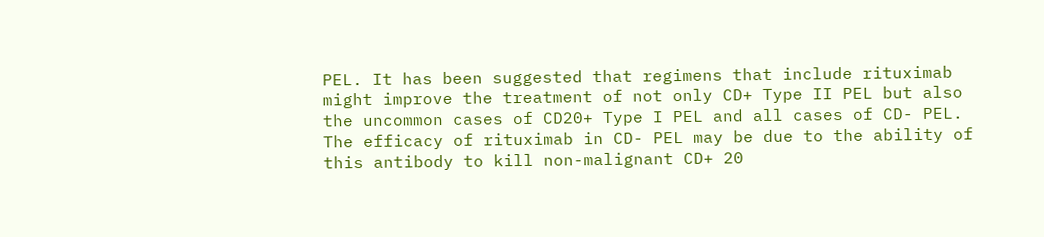PEL. It has been suggested that regimens that include rituximab might improve the treatment of not only CD+ Type II PEL but also the uncommon cases of CD20+ Type I PEL and all cases of CD- PEL. The efficacy of rituximab in CD- PEL may be due to the ability of this antibody to kill non-malignant CD+ 20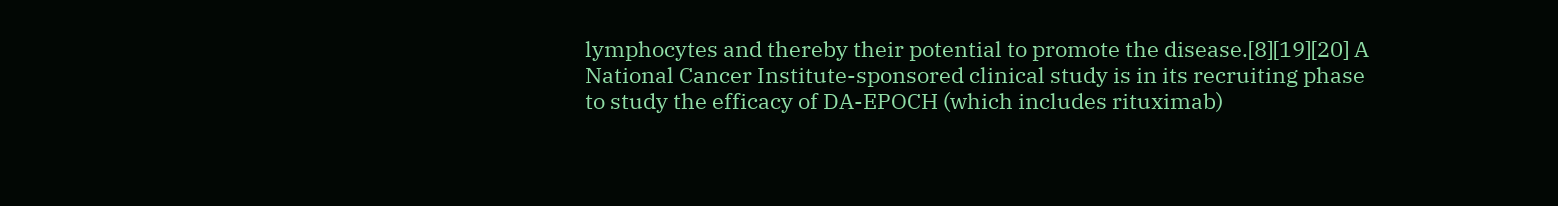lymphocytes and thereby their potential to promote the disease.[8][19][20] A National Cancer Institute-sponsored clinical study is in its recruiting phase to study the efficacy of DA-EPOCH (which includes rituximab)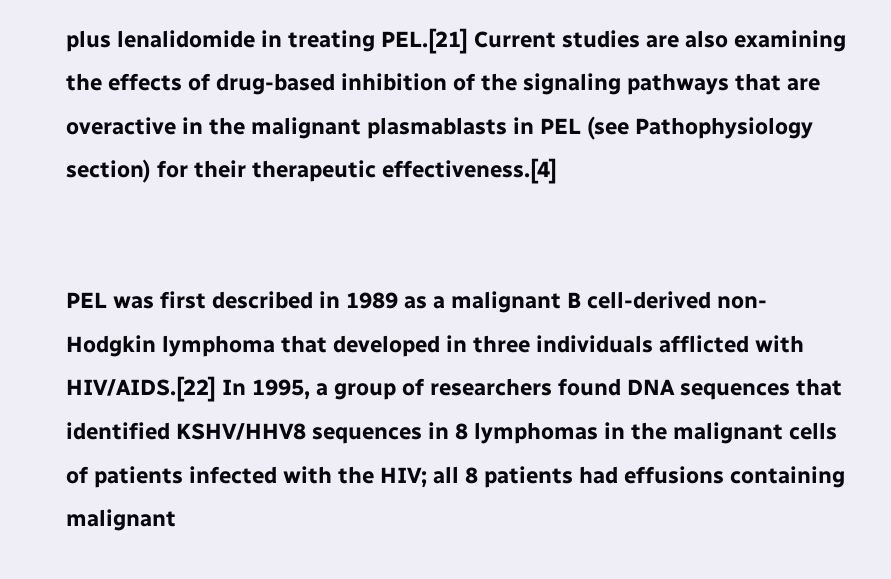plus lenalidomide in treating PEL.[21] Current studies are also examining the effects of drug-based inhibition of the signaling pathways that are overactive in the malignant plasmablasts in PEL (see Pathophysiology section) for their therapeutic effectiveness.[4]


PEL was first described in 1989 as a malignant B cell-derived non-Hodgkin lymphoma that developed in three individuals afflicted with HIV/AIDS.[22] In 1995, a group of researchers found DNA sequences that identified KSHV/HHV8 sequences in 8 lymphomas in the malignant cells of patients infected with the HIV; all 8 patients had effusions containing malignant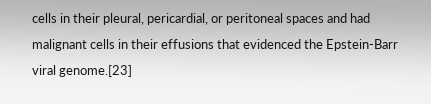cells in their pleural, pericardial, or peritoneal spaces and had malignant cells in their effusions that evidenced the Epstein-Barr viral genome.[23]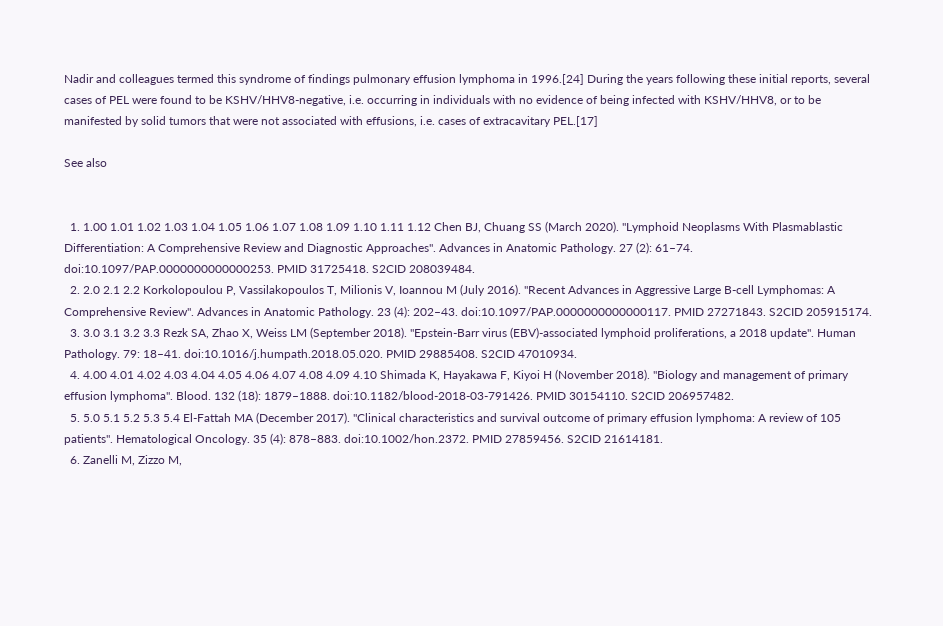Nadir and colleagues termed this syndrome of findings pulmonary effusion lymphoma in 1996.[24] During the years following these initial reports, several cases of PEL were found to be KSHV/HHV8-negative, i.e. occurring in individuals with no evidence of being infected with KSHV/HHV8, or to be manifested by solid tumors that were not associated with effusions, i.e. cases of extracavitary PEL.[17]

See also


  1. 1.00 1.01 1.02 1.03 1.04 1.05 1.06 1.07 1.08 1.09 1.10 1.11 1.12 Chen BJ, Chuang SS (March 2020). "Lymphoid Neoplasms With Plasmablastic Differentiation: A Comprehensive Review and Diagnostic Approaches". Advances in Anatomic Pathology. 27 (2): 61–74. doi:10.1097/PAP.0000000000000253. PMID 31725418. S2CID 208039484.
  2. 2.0 2.1 2.2 Korkolopoulou P, Vassilakopoulos T, Milionis V, Ioannou M (July 2016). "Recent Advances in Aggressive Large B-cell Lymphomas: A Comprehensive Review". Advances in Anatomic Pathology. 23 (4): 202–43. doi:10.1097/PAP.0000000000000117. PMID 27271843. S2CID 205915174.
  3. 3.0 3.1 3.2 3.3 Rezk SA, Zhao X, Weiss LM (September 2018). "Epstein-Barr virus (EBV)-associated lymphoid proliferations, a 2018 update". Human Pathology. 79: 18–41. doi:10.1016/j.humpath.2018.05.020. PMID 29885408. S2CID 47010934.
  4. 4.00 4.01 4.02 4.03 4.04 4.05 4.06 4.07 4.08 4.09 4.10 Shimada K, Hayakawa F, Kiyoi H (November 2018). "Biology and management of primary effusion lymphoma". Blood. 132 (18): 1879–1888. doi:10.1182/blood-2018-03-791426. PMID 30154110. S2CID 206957482.
  5. 5.0 5.1 5.2 5.3 5.4 El-Fattah MA (December 2017). "Clinical characteristics and survival outcome of primary effusion lymphoma: A review of 105 patients". Hematological Oncology. 35 (4): 878–883. doi:10.1002/hon.2372. PMID 27859456. S2CID 21614181.
  6. Zanelli M, Zizzo M,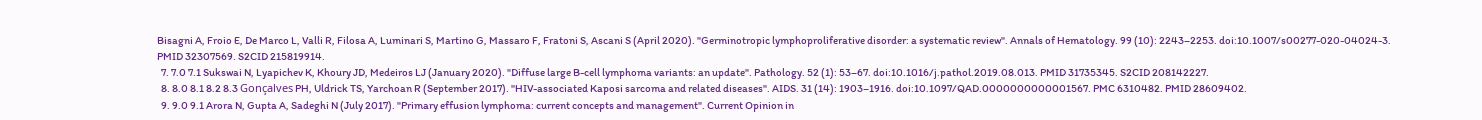Bisagni A, Froio E, De Marco L, Valli R, Filosa A, Luminari S, Martino G, Massaro F, Fratoni S, Ascani S (April 2020). "Germinotropic lymphoproliferative disorder: a systematic review". Annals of Hematology. 99 (10): 2243–2253. doi:10.1007/s00277-020-04024-3. PMID 32307569. S2CID 215819914.
  7. 7.0 7.1 Sukswai N, Lyapichev K, Khoury JD, Medeiros LJ (January 2020). "Diffuse large B-cell lymphoma variants: an update". Pathology. 52 (1): 53–67. doi:10.1016/j.pathol.2019.08.013. PMID 31735345. S2CID 208142227.
  8. 8.0 8.1 8.2 8.3 Gonçalves PH, Uldrick TS, Yarchoan R (September 2017). "HIV-associated Kaposi sarcoma and related diseases". AIDS. 31 (14): 1903–1916. doi:10.1097/QAD.0000000000001567. PMC 6310482. PMID 28609402.
  9. 9.0 9.1 Arora N, Gupta A, Sadeghi N (July 2017). "Primary effusion lymphoma: current concepts and management". Current Opinion in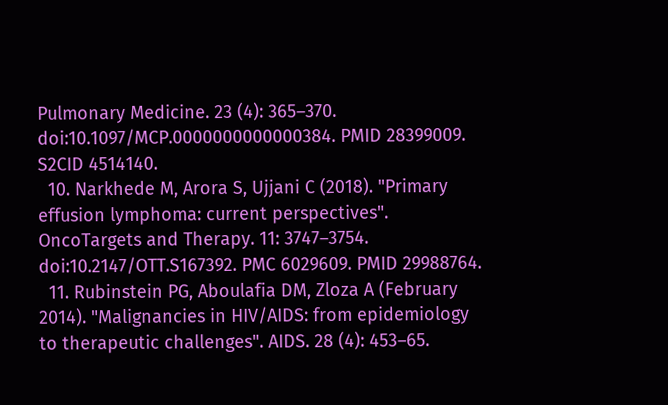Pulmonary Medicine. 23 (4): 365–370. doi:10.1097/MCP.0000000000000384. PMID 28399009. S2CID 4514140.
  10. Narkhede M, Arora S, Ujjani C (2018). "Primary effusion lymphoma: current perspectives". OncoTargets and Therapy. 11: 3747–3754. doi:10.2147/OTT.S167392. PMC 6029609. PMID 29988764.
  11. Rubinstein PG, Aboulafia DM, Zloza A (February 2014). "Malignancies in HIV/AIDS: from epidemiology to therapeutic challenges". AIDS. 28 (4): 453–65.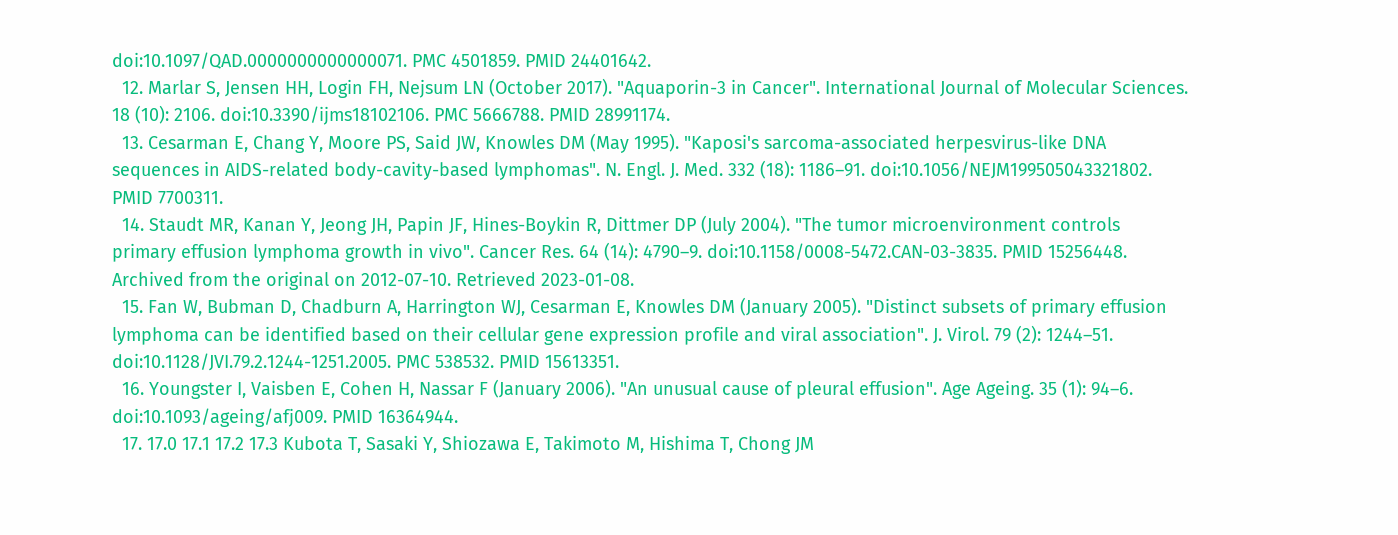doi:10.1097/QAD.0000000000000071. PMC 4501859. PMID 24401642.
  12. Marlar S, Jensen HH, Login FH, Nejsum LN (October 2017). "Aquaporin-3 in Cancer". International Journal of Molecular Sciences. 18 (10): 2106. doi:10.3390/ijms18102106. PMC 5666788. PMID 28991174.
  13. Cesarman E, Chang Y, Moore PS, Said JW, Knowles DM (May 1995). "Kaposi's sarcoma-associated herpesvirus-like DNA sequences in AIDS-related body-cavity-based lymphomas". N. Engl. J. Med. 332 (18): 1186–91. doi:10.1056/NEJM199505043321802. PMID 7700311.
  14. Staudt MR, Kanan Y, Jeong JH, Papin JF, Hines-Boykin R, Dittmer DP (July 2004). "The tumor microenvironment controls primary effusion lymphoma growth in vivo". Cancer Res. 64 (14): 4790–9. doi:10.1158/0008-5472.CAN-03-3835. PMID 15256448. Archived from the original on 2012-07-10. Retrieved 2023-01-08.
  15. Fan W, Bubman D, Chadburn A, Harrington WJ, Cesarman E, Knowles DM (January 2005). "Distinct subsets of primary effusion lymphoma can be identified based on their cellular gene expression profile and viral association". J. Virol. 79 (2): 1244–51. doi:10.1128/JVI.79.2.1244-1251.2005. PMC 538532. PMID 15613351.
  16. Youngster I, Vaisben E, Cohen H, Nassar F (January 2006). "An unusual cause of pleural effusion". Age Ageing. 35 (1): 94–6. doi:10.1093/ageing/afj009. PMID 16364944.
  17. 17.0 17.1 17.2 17.3 Kubota T, Sasaki Y, Shiozawa E, Takimoto M, Hishima T, Chong JM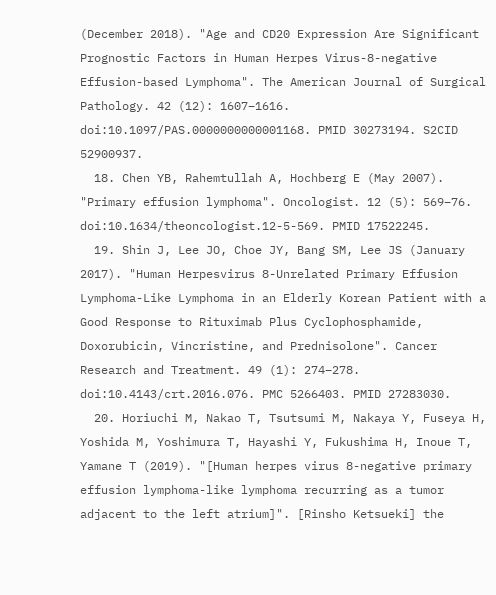(December 2018). "Age and CD20 Expression Are Significant Prognostic Factors in Human Herpes Virus-8-negative Effusion-based Lymphoma". The American Journal of Surgical Pathology. 42 (12): 1607–1616. doi:10.1097/PAS.0000000000001168. PMID 30273194. S2CID 52900937.
  18. Chen YB, Rahemtullah A, Hochberg E (May 2007). "Primary effusion lymphoma". Oncologist. 12 (5): 569–76. doi:10.1634/theoncologist.12-5-569. PMID 17522245.
  19. Shin J, Lee JO, Choe JY, Bang SM, Lee JS (January 2017). "Human Herpesvirus 8-Unrelated Primary Effusion Lymphoma-Like Lymphoma in an Elderly Korean Patient with a Good Response to Rituximab Plus Cyclophosphamide, Doxorubicin, Vincristine, and Prednisolone". Cancer Research and Treatment. 49 (1): 274–278. doi:10.4143/crt.2016.076. PMC 5266403. PMID 27283030.
  20. Horiuchi M, Nakao T, Tsutsumi M, Nakaya Y, Fuseya H, Yoshida M, Yoshimura T, Hayashi Y, Fukushima H, Inoue T, Yamane T (2019). "[Human herpes virus 8-negative primary effusion lymphoma-like lymphoma recurring as a tumor adjacent to the left atrium]". [Rinsho Ketsueki] the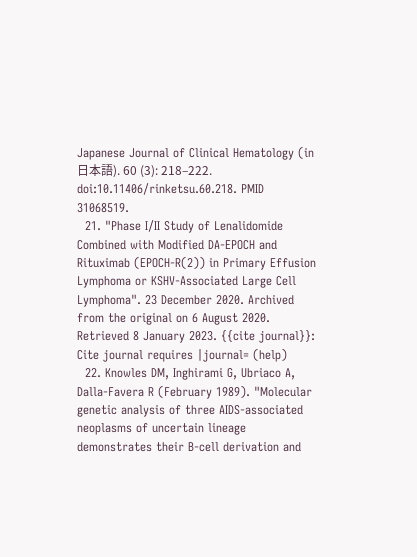Japanese Journal of Clinical Hematology (in 日本語). 60 (3): 218–222. doi:10.11406/rinketsu.60.218. PMID 31068519.
  21. "Phase I/II Study of Lenalidomide Combined with Modified DA-EPOCH and Rituximab (EPOCH-R(2)) in Primary Effusion Lymphoma or KSHV-Associated Large Cell Lymphoma". 23 December 2020. Archived from the original on 6 August 2020. Retrieved 8 January 2023. {{cite journal}}: Cite journal requires |journal= (help)
  22. Knowles DM, Inghirami G, Ubriaco A, Dalla-Favera R (February 1989). "Molecular genetic analysis of three AIDS-associated neoplasms of uncertain lineage demonstrates their B-cell derivation and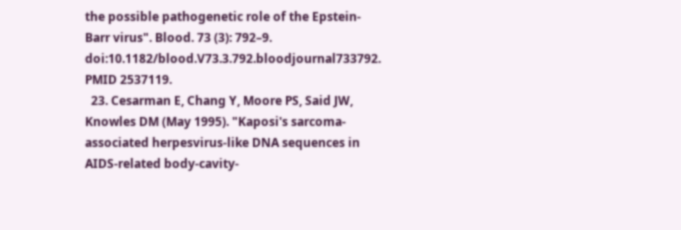the possible pathogenetic role of the Epstein-Barr virus". Blood. 73 (3): 792–9. doi:10.1182/blood.V73.3.792.bloodjournal733792. PMID 2537119.
  23. Cesarman E, Chang Y, Moore PS, Said JW, Knowles DM (May 1995). "Kaposi's sarcoma-associated herpesvirus-like DNA sequences in AIDS-related body-cavity-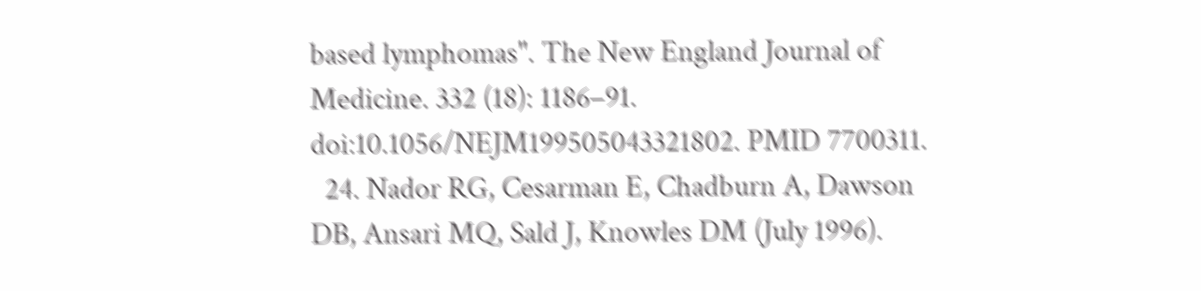based lymphomas". The New England Journal of Medicine. 332 (18): 1186–91. doi:10.1056/NEJM199505043321802. PMID 7700311.
  24. Nador RG, Cesarman E, Chadburn A, Dawson DB, Ansari MQ, Sald J, Knowles DM (July 1996).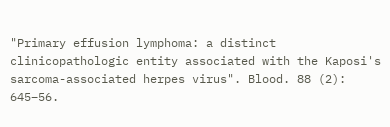"Primary effusion lymphoma: a distinct clinicopathologic entity associated with the Kaposi's sarcoma-associated herpes virus". Blood. 88 (2): 645–56.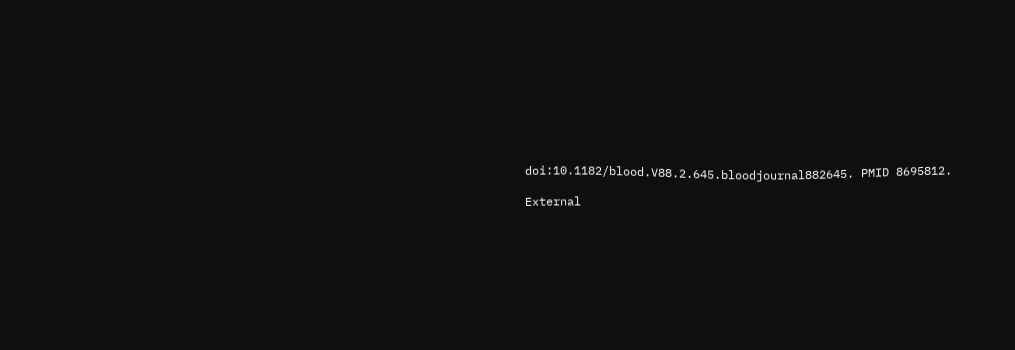doi:10.1182/blood.V88.2.645.bloodjournal882645. PMID 8695812.

External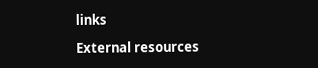links

External resources